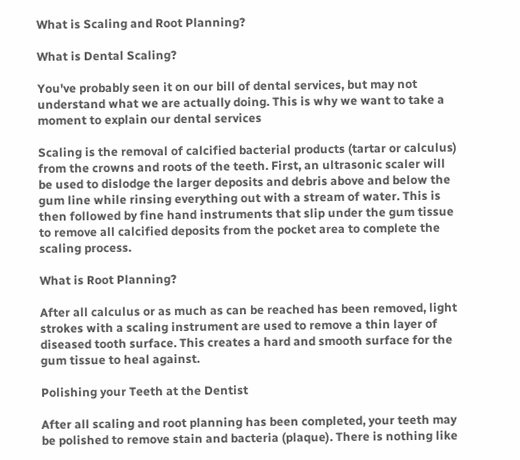What is Scaling and Root Planning?

What is Dental Scaling?

You've probably seen it on our bill of dental services, but may not understand what we are actually doing. This is why we want to take a moment to explain our dental services

Scaling is the removal of calcified bacterial products (tartar or calculus) from the crowns and roots of the teeth. First, an ultrasonic scaler will be used to dislodge the larger deposits and debris above and below the gum line while rinsing everything out with a stream of water. This is then followed by fine hand instruments that slip under the gum tissue to remove all calcified deposits from the pocket area to complete the scaling process.

What is Root Planning?

After all calculus or as much as can be reached has been removed, light strokes with a scaling instrument are used to remove a thin layer of diseased tooth surface. This creates a hard and smooth surface for the gum tissue to heal against.

Polishing your Teeth at the Dentist

After all scaling and root planning has been completed, your teeth may be polished to remove stain and bacteria (plaque). There is nothing like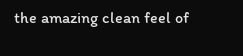the amazing clean feel of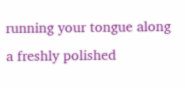running your tongue along a freshly polished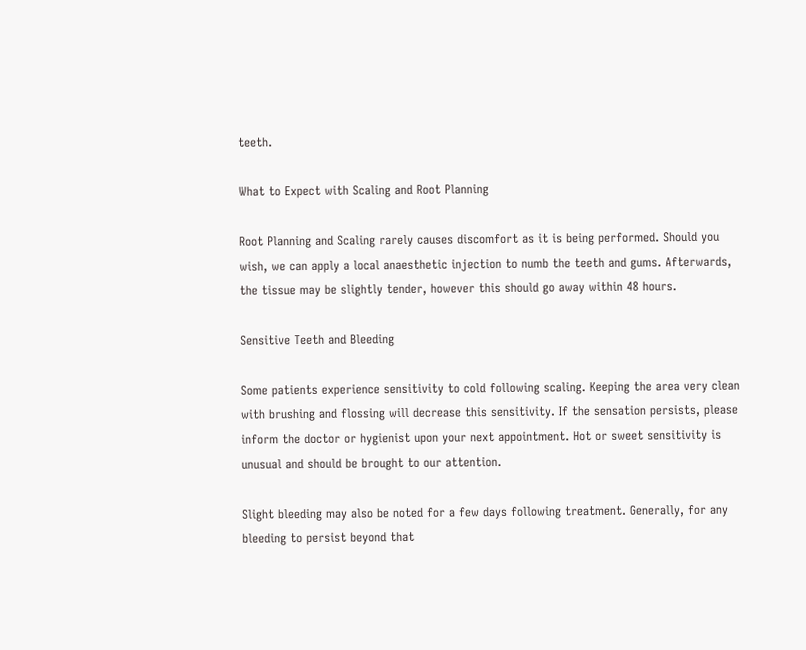teeth.

What to Expect with Scaling and Root Planning

Root Planning and Scaling rarely causes discomfort as it is being performed. Should you wish, we can apply a local anaesthetic injection to numb the teeth and gums. Afterwards, the tissue may be slightly tender, however this should go away within 48 hours.

Sensitive Teeth and Bleeding

Some patients experience sensitivity to cold following scaling. Keeping the area very clean with brushing and flossing will decrease this sensitivity. If the sensation persists, please inform the doctor or hygienist upon your next appointment. Hot or sweet sensitivity is unusual and should be brought to our attention.

Slight bleeding may also be noted for a few days following treatment. Generally, for any bleeding to persist beyond that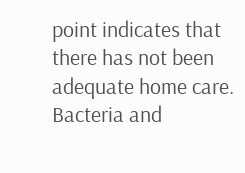point indicates that there has not been adequate home care. Bacteria and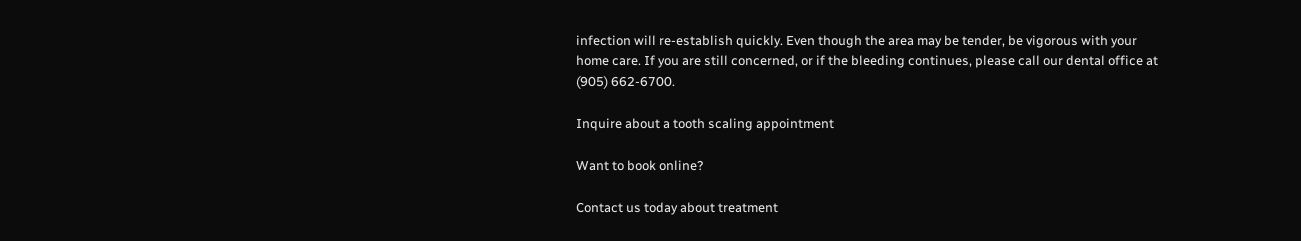infection will re-establish quickly. Even though the area may be tender, be vigorous with your home care. If you are still concerned, or if the bleeding continues, please call our dental office at (905) 662-6700.

Inquire about a tooth scaling appointment

Want to book online?

Contact us today about treatment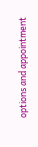options and appointment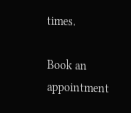times.

Book an appointment